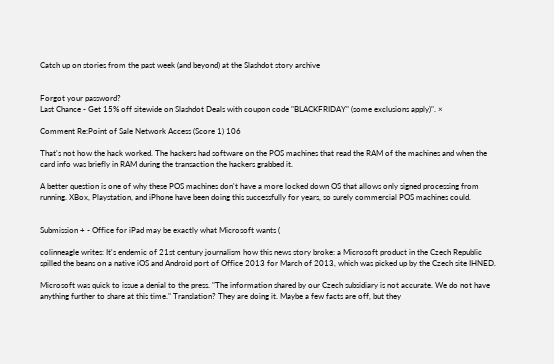Catch up on stories from the past week (and beyond) at the Slashdot story archive


Forgot your password?
Last Chance - Get 15% off sitewide on Slashdot Deals with coupon code "BLACKFRIDAY" (some exclusions apply)". ×

Comment Re:Point of Sale Network Access (Score 1) 106

That's not how the hack worked. The hackers had software on the POS machines that read the RAM of the machines and when the card info was briefly in RAM during the transaction the hackers grabbed it.

A better question is one of why these POS machines don't have a more locked down OS that allows only signed processing from running. XBox, Playstation, and iPhone have been doing this successfully for years, so surely commercial POS machines could.


Submission + - Office for iPad may be exactly what Microsoft wants (

colinneagle writes: It's endemic of 21st century journalism how this news story broke: a Microsoft product in the Czech Republic spilled the beans on a native iOS and Android port of Office 2013 for March of 2013, which was picked up by the Czech site IHNED.

Microsoft was quick to issue a denial to the press. "The information shared by our Czech subsidiary is not accurate. We do not have anything further to share at this time." Translation? They are doing it. Maybe a few facts are off, but they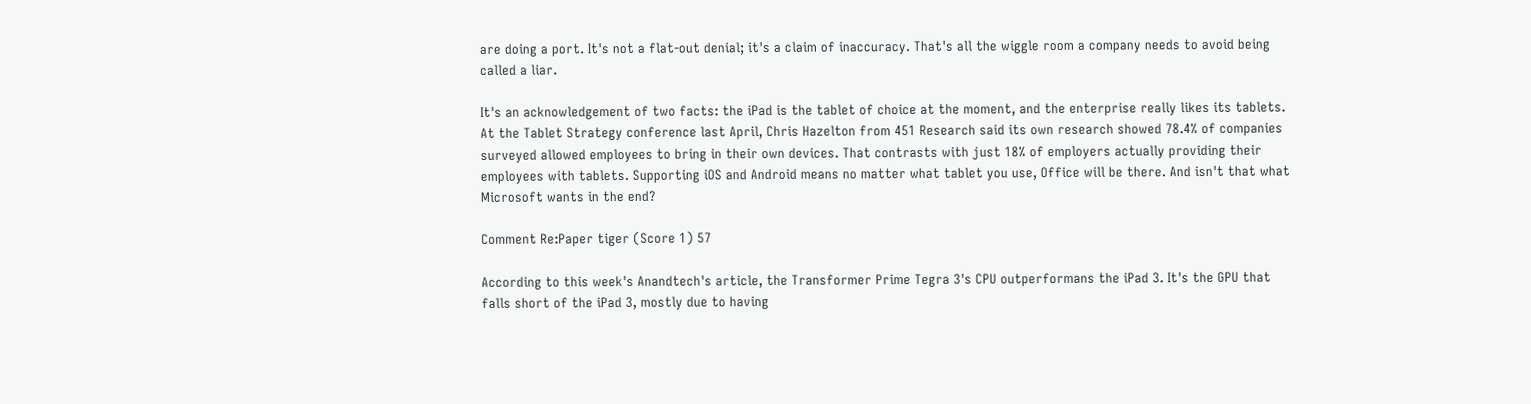are doing a port. It's not a flat-out denial; it's a claim of inaccuracy. That's all the wiggle room a company needs to avoid being called a liar.

It's an acknowledgement of two facts: the iPad is the tablet of choice at the moment, and the enterprise really likes its tablets. At the Tablet Strategy conference last April, Chris Hazelton from 451 Research said its own research showed 78.4% of companies surveyed allowed employees to bring in their own devices. That contrasts with just 18% of employers actually providing their employees with tablets. Supporting iOS and Android means no matter what tablet you use, Office will be there. And isn't that what Microsoft wants in the end?

Comment Re:Paper tiger (Score 1) 57

According to this week's Anandtech's article, the Transformer Prime Tegra 3's CPU outperformans the iPad 3. It's the GPU that falls short of the iPad 3, mostly due to having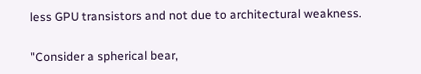less GPU transistors and not due to architectural weakness.

"Consider a spherical bear,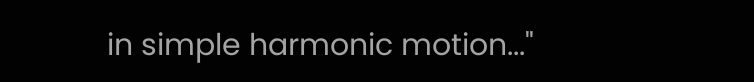in simple harmonic motion..."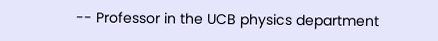-- Professor in the UCB physics department